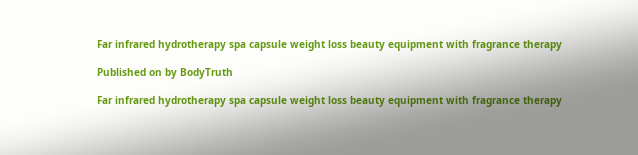Far infrared hydrotherapy spa capsule weight loss beauty equipment with fragrance therapy

Published on by BodyTruth

Far infrared hydrotherapy spa capsule weight loss beauty equipment with fragrance therapy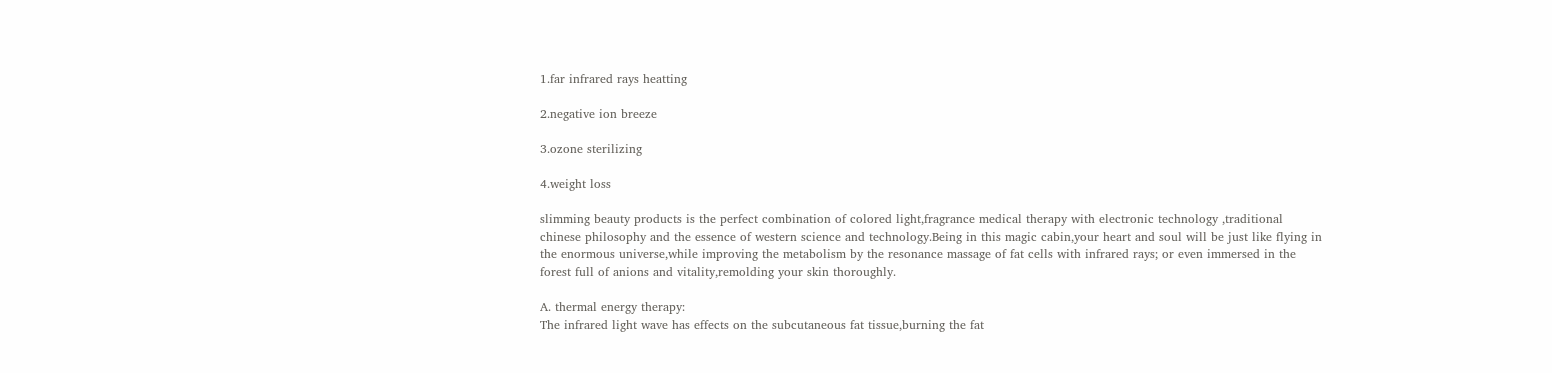1.far infrared rays heatting

2.negative ion breeze

3.ozone sterilizing

4.weight loss

slimming beauty products is the perfect combination of colored light,fragrance medical therapy with electronic technology ,traditional chinese philosophy and the essence of western science and technology.Being in this magic cabin,your heart and soul will be just like flying in the enormous universe,while improving the metabolism by the resonance massage of fat cells with infrared rays; or even immersed in the forest full of anions and vitality,remolding your skin thoroughly.

A. thermal energy therapy:
The infrared light wave has effects on the subcutaneous fat tissue,burning the fat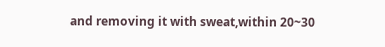and removing it with sweat,within 20~30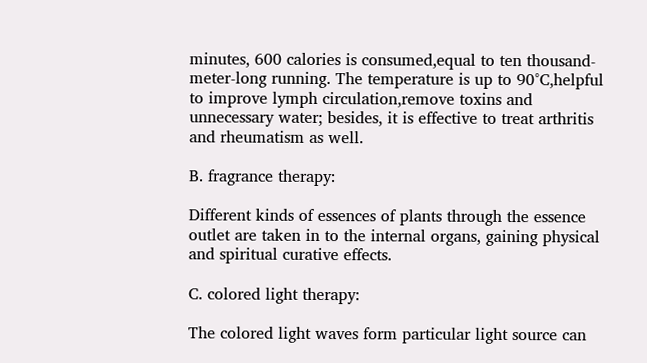minutes, 600 calories is consumed,equal to ten thousand-meter-long running. The temperature is up to 90°C,helpful to improve lymph circulation,remove toxins and unnecessary water; besides, it is effective to treat arthritis and rheumatism as well.

B. fragrance therapy:

Different kinds of essences of plants through the essence outlet are taken in to the internal organs, gaining physical and spiritual curative effects.

C. colored light therapy:

The colored light waves form particular light source can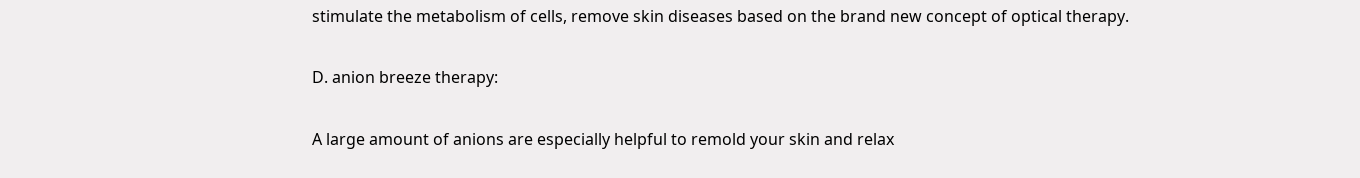stimulate the metabolism of cells, remove skin diseases based on the brand new concept of optical therapy.

D. anion breeze therapy:

A large amount of anions are especially helpful to remold your skin and relax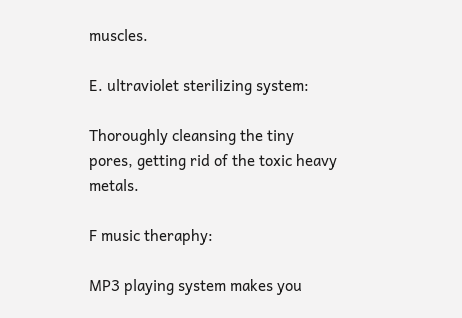muscles.

E. ultraviolet sterilizing system:

Thoroughly cleansing the tiny pores, getting rid of the toxic heavy metals.

F music theraphy:

MP3 playing system makes you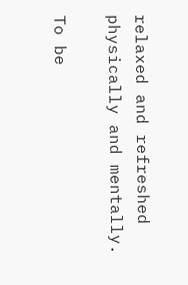relaxed and refreshed physically and mentally.

To be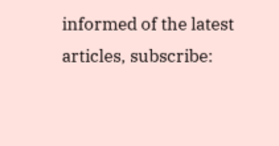informed of the latest articles, subscribe: